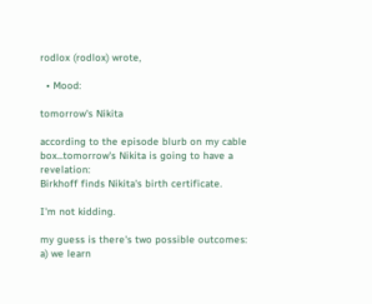rodlox (rodlox) wrote,

  • Mood:

tomorrow's Nikita

according to the episode blurb on my cable box...tomorrow's Nikita is going to have a revelation:
Birkhoff finds Nikita's birth certificate.

I'm not kidding.

my guess is there's two possible outcomes:
a) we learn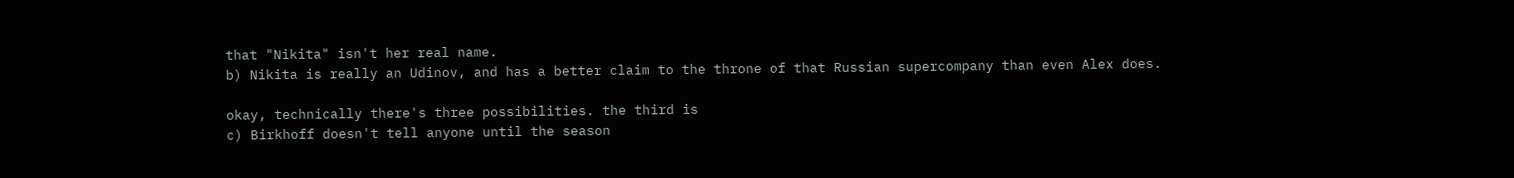that "Nikita" isn't her real name.
b) Nikita is really an Udinov, and has a better claim to the throne of that Russian supercompany than even Alex does.

okay, technically there's three possibilities. the third is
c) Birkhoff doesn't tell anyone until the season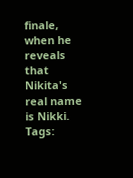finale, when he reveals that Nikita's real name is Nikki.
Tags: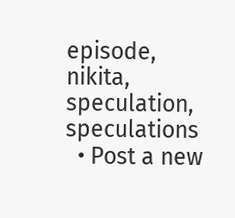episode, nikita, speculation, speculations
  • Post a new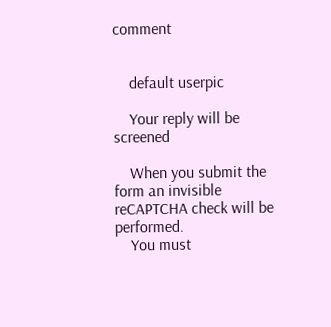comment


    default userpic

    Your reply will be screened

    When you submit the form an invisible reCAPTCHA check will be performed.
    You must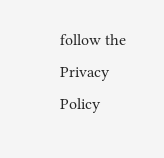follow the Privacy Policy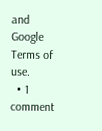and Google Terms of use.
  • 1 comment